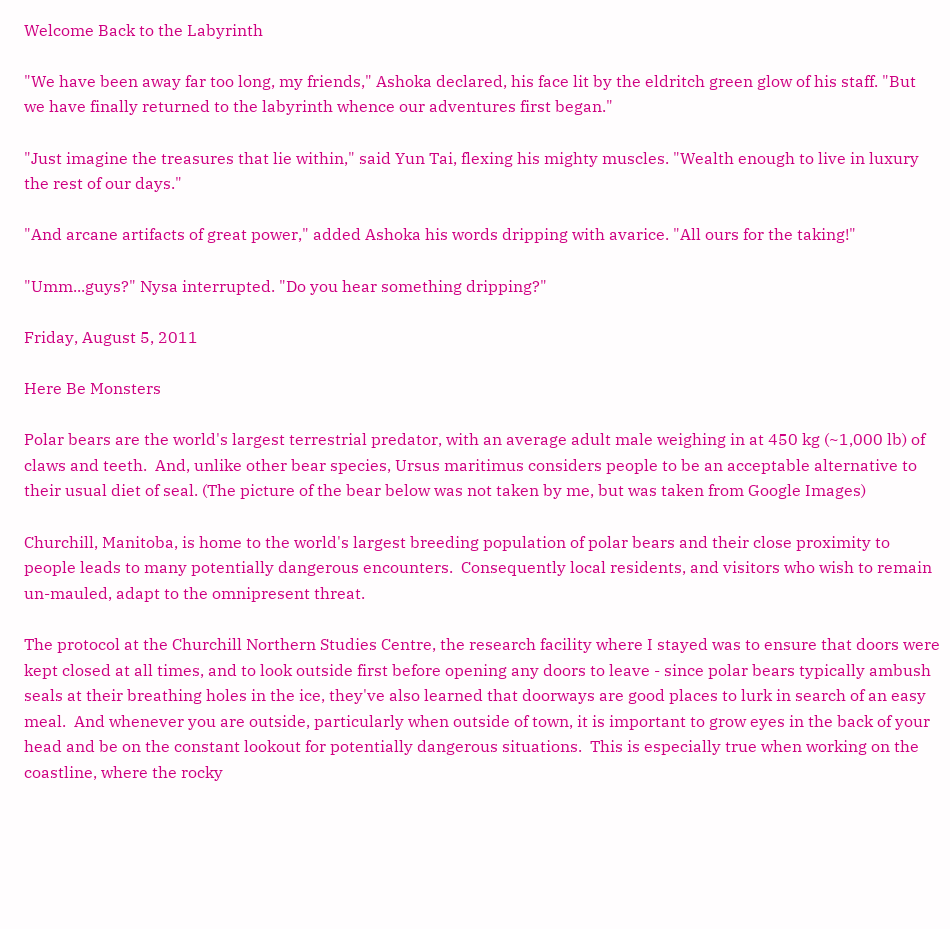Welcome Back to the Labyrinth

"We have been away far too long, my friends," Ashoka declared, his face lit by the eldritch green glow of his staff. "But we have finally returned to the labyrinth whence our adventures first began."

"Just imagine the treasures that lie within," said Yun Tai, flexing his mighty muscles. "Wealth enough to live in luxury the rest of our days."

"And arcane artifacts of great power," added Ashoka his words dripping with avarice. "All ours for the taking!"

"Umm...guys?" Nysa interrupted. "Do you hear something dripping?"

Friday, August 5, 2011

Here Be Monsters

Polar bears are the world's largest terrestrial predator, with an average adult male weighing in at 450 kg (~1,000 lb) of claws and teeth.  And, unlike other bear species, Ursus maritimus considers people to be an acceptable alternative to their usual diet of seal. (The picture of the bear below was not taken by me, but was taken from Google Images)

Churchill, Manitoba, is home to the world's largest breeding population of polar bears and their close proximity to people leads to many potentially dangerous encounters.  Consequently local residents, and visitors who wish to remain un-mauled, adapt to the omnipresent threat.

The protocol at the Churchill Northern Studies Centre, the research facility where I stayed was to ensure that doors were kept closed at all times, and to look outside first before opening any doors to leave - since polar bears typically ambush seals at their breathing holes in the ice, they've also learned that doorways are good places to lurk in search of an easy meal.  And whenever you are outside, particularly when outside of town, it is important to grow eyes in the back of your head and be on the constant lookout for potentially dangerous situations.  This is especially true when working on the coastline, where the rocky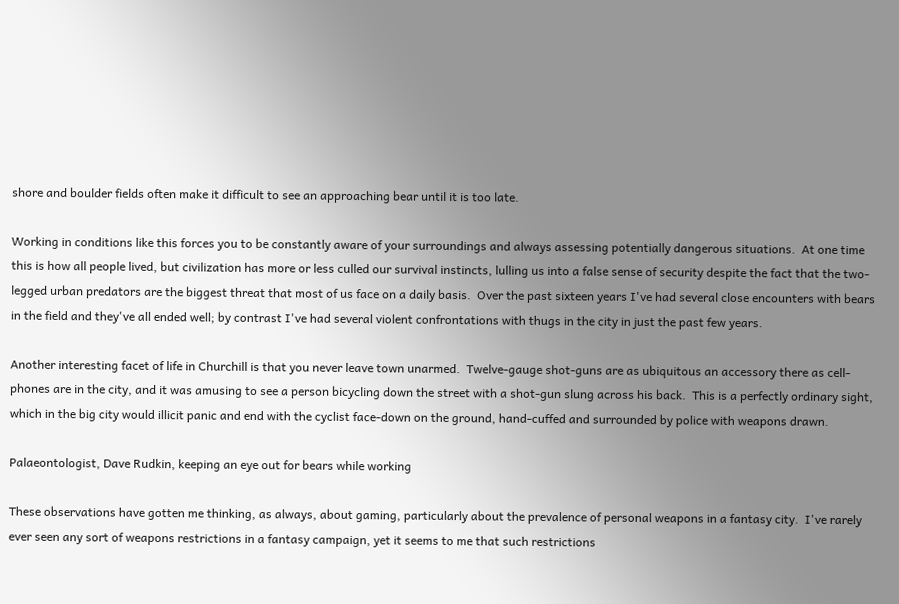shore and boulder fields often make it difficult to see an approaching bear until it is too late.

Working in conditions like this forces you to be constantly aware of your surroundings and always assessing potentially dangerous situations.  At one time this is how all people lived, but civilization has more or less culled our survival instincts, lulling us into a false sense of security despite the fact that the two-legged urban predators are the biggest threat that most of us face on a daily basis.  Over the past sixteen years I've had several close encounters with bears in the field and they've all ended well; by contrast I've had several violent confrontations with thugs in the city in just the past few years.

Another interesting facet of life in Churchill is that you never leave town unarmed.  Twelve-gauge shot-guns are as ubiquitous an accessory there as cell-phones are in the city, and it was amusing to see a person bicycling down the street with a shot-gun slung across his back.  This is a perfectly ordinary sight, which in the big city would illicit panic and end with the cyclist face-down on the ground, hand-cuffed and surrounded by police with weapons drawn.

Palaeontologist, Dave Rudkin, keeping an eye out for bears while working

These observations have gotten me thinking, as always, about gaming, particularly about the prevalence of personal weapons in a fantasy city.  I've rarely ever seen any sort of weapons restrictions in a fantasy campaign, yet it seems to me that such restrictions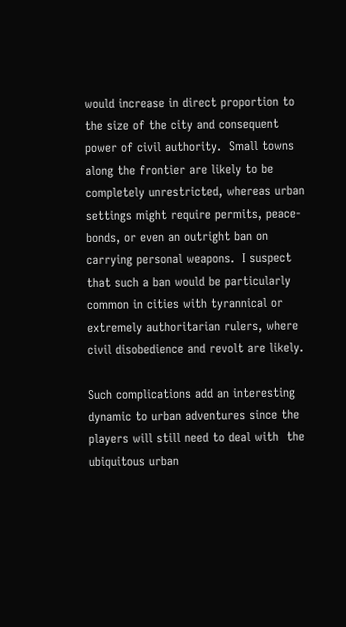would increase in direct proportion to the size of the city and consequent power of civil authority.  Small towns along the frontier are likely to be completely unrestricted, whereas urban settings might require permits, peace-bonds, or even an outright ban on carrying personal weapons.  I suspect that such a ban would be particularly common in cities with tyrannical or extremely authoritarian rulers, where civil disobedience and revolt are likely.

Such complications add an interesting dynamic to urban adventures since the players will still need to deal with  the ubiquitous urban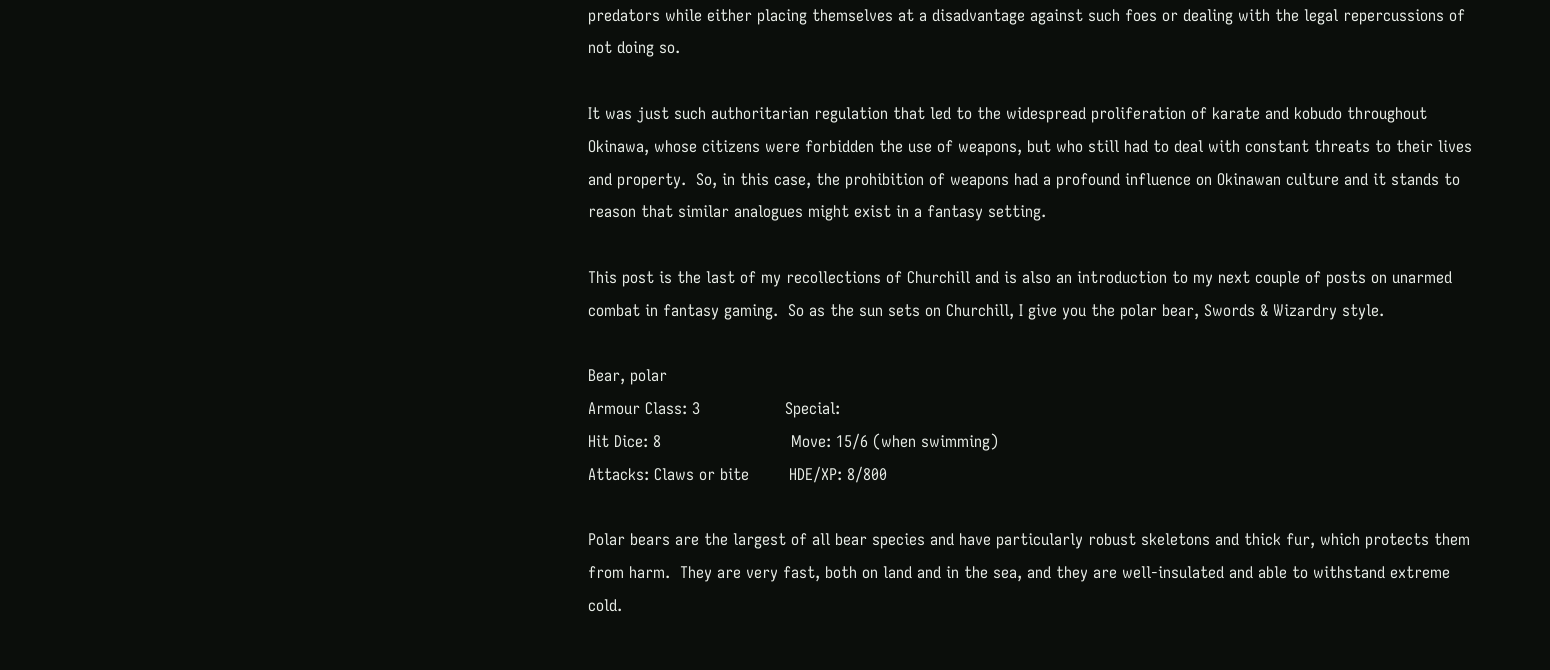predators while either placing themselves at a disadvantage against such foes or dealing with the legal repercussions of not doing so.

It was just such authoritarian regulation that led to the widespread proliferation of karate and kobudo throughout Okinawa, whose citizens were forbidden the use of weapons, but who still had to deal with constant threats to their lives and property.  So, in this case, the prohibition of weapons had a profound influence on Okinawan culture and it stands to reason that similar analogues might exist in a fantasy setting.

This post is the last of my recollections of Churchill and is also an introduction to my next couple of posts on unarmed combat in fantasy gaming.  So as the sun sets on Churchill, I give you the polar bear, Swords & Wizardry style.

Bear, polar
Armour Class: 3                 Special:
Hit Dice: 8                          Move: 15/6 (when swimming)
Attacks: Claws or bite        HDE/XP: 8/800

Polar bears are the largest of all bear species and have particularly robust skeletons and thick fur, which protects them from harm.  They are very fast, both on land and in the sea, and they are well-insulated and able to withstand extreme cold.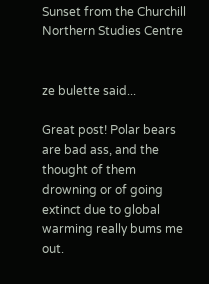Sunset from the Churchill Northern Studies Centre


ze bulette said...

Great post! Polar bears are bad ass, and the thought of them drowning or of going extinct due to global warming really bums me out.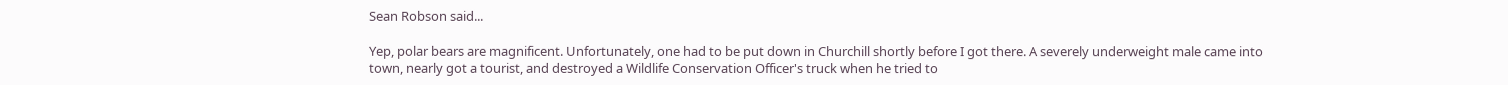Sean Robson said...

Yep, polar bears are magnificent. Unfortunately, one had to be put down in Churchill shortly before I got there. A severely underweight male came into town, nearly got a tourist, and destroyed a Wildlife Conservation Officer's truck when he tried to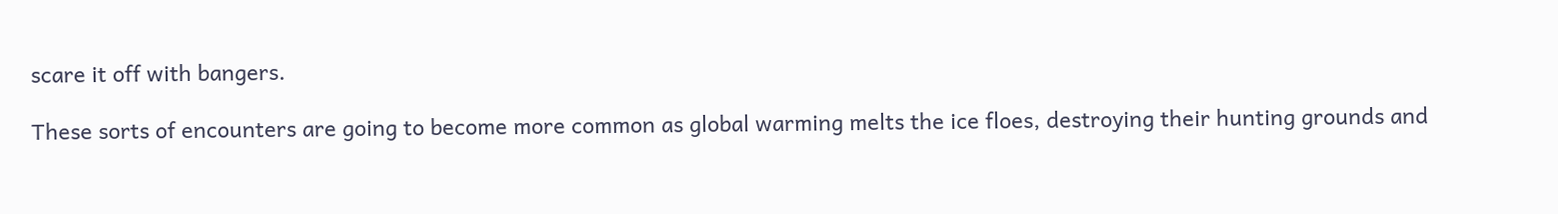scare it off with bangers.

These sorts of encounters are going to become more common as global warming melts the ice floes, destroying their hunting grounds and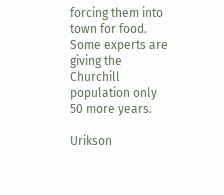forcing them into town for food. Some experts are giving the Churchill population only 50 more years.

Urikson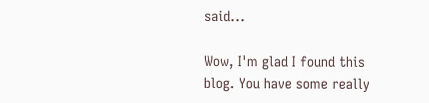said...

Wow, I'm glad I found this blog. You have some really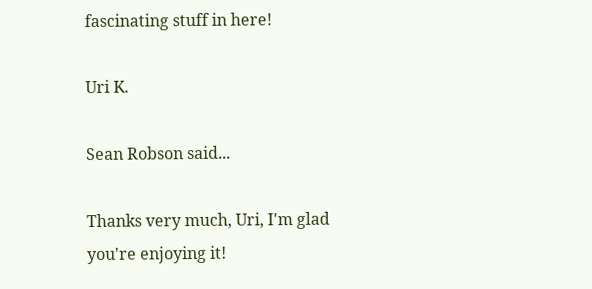fascinating stuff in here!

Uri K.

Sean Robson said...

Thanks very much, Uri, I'm glad you're enjoying it!